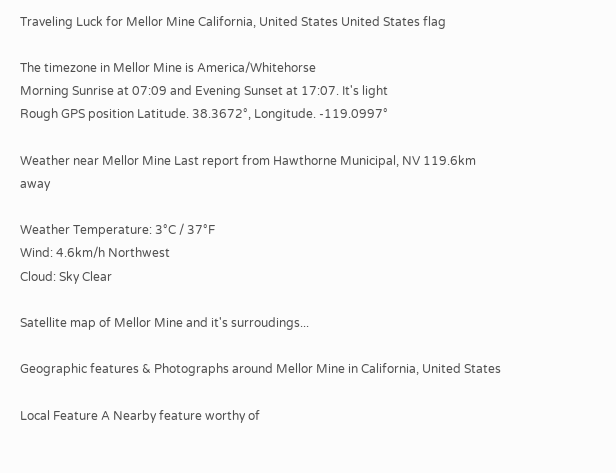Traveling Luck for Mellor Mine California, United States United States flag

The timezone in Mellor Mine is America/Whitehorse
Morning Sunrise at 07:09 and Evening Sunset at 17:07. It's light
Rough GPS position Latitude. 38.3672°, Longitude. -119.0997°

Weather near Mellor Mine Last report from Hawthorne Municipal, NV 119.6km away

Weather Temperature: 3°C / 37°F
Wind: 4.6km/h Northwest
Cloud: Sky Clear

Satellite map of Mellor Mine and it's surroudings...

Geographic features & Photographs around Mellor Mine in California, United States

Local Feature A Nearby feature worthy of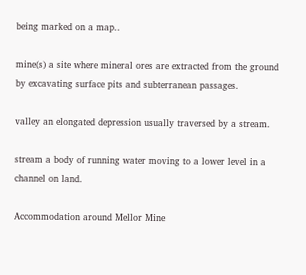being marked on a map..

mine(s) a site where mineral ores are extracted from the ground by excavating surface pits and subterranean passages.

valley an elongated depression usually traversed by a stream.

stream a body of running water moving to a lower level in a channel on land.

Accommodation around Mellor Mine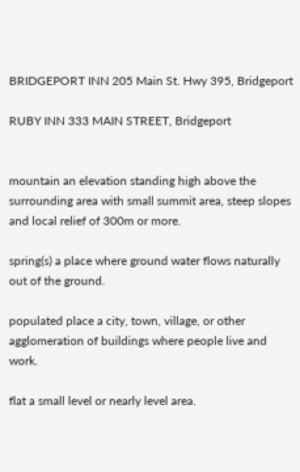BRIDGEPORT INN 205 Main St. Hwy 395, Bridgeport

RUBY INN 333 MAIN STREET, Bridgeport


mountain an elevation standing high above the surrounding area with small summit area, steep slopes and local relief of 300m or more.

spring(s) a place where ground water flows naturally out of the ground.

populated place a city, town, village, or other agglomeration of buildings where people live and work.

flat a small level or nearly level area.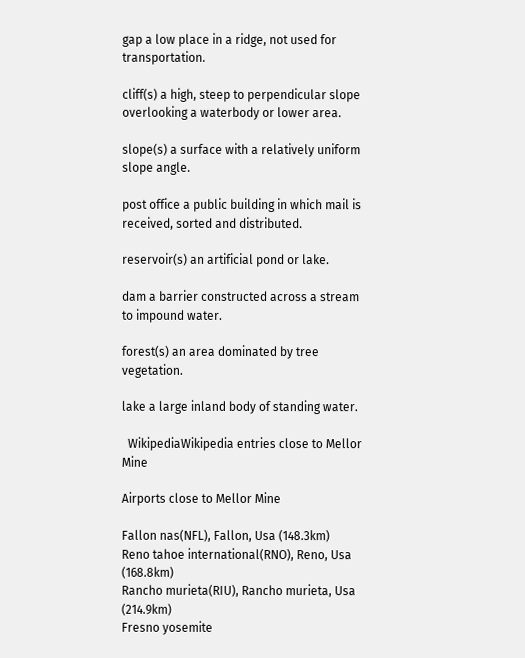gap a low place in a ridge, not used for transportation.

cliff(s) a high, steep to perpendicular slope overlooking a waterbody or lower area.

slope(s) a surface with a relatively uniform slope angle.

post office a public building in which mail is received, sorted and distributed.

reservoir(s) an artificial pond or lake.

dam a barrier constructed across a stream to impound water.

forest(s) an area dominated by tree vegetation.

lake a large inland body of standing water.

  WikipediaWikipedia entries close to Mellor Mine

Airports close to Mellor Mine

Fallon nas(NFL), Fallon, Usa (148.3km)
Reno tahoe international(RNO), Reno, Usa (168.8km)
Rancho murieta(RIU), Rancho murieta, Usa (214.9km)
Fresno yosemite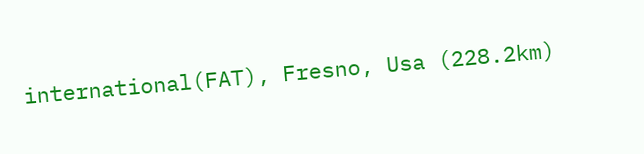international(FAT), Fresno, Usa (228.2km)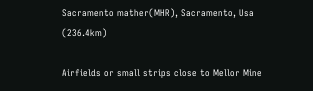Sacramento mather(MHR), Sacramento, Usa (236.4km)

Airfields or small strips close to Mellor Mine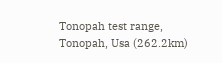Tonopah test range, Tonopah, Usa (262.2km)